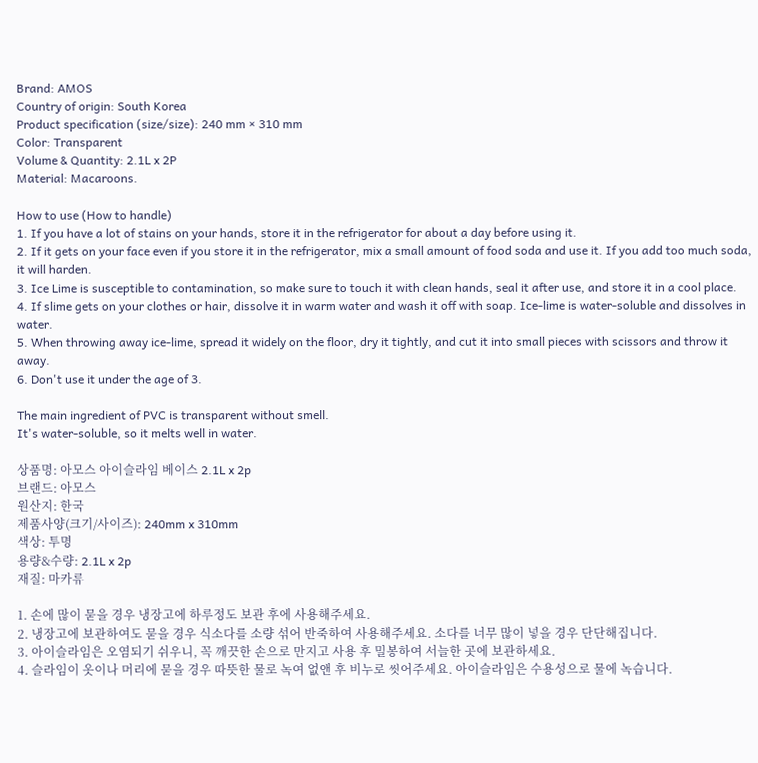Brand: AMOS
Country of origin: South Korea
Product specification (size/size): 240 mm × 310 mm
Color: Transparent
Volume & Quantity: 2.1L x 2P
Material: Macaroons.

How to use (How to handle)
1. If you have a lot of stains on your hands, store it in the refrigerator for about a day before using it.
2. If it gets on your face even if you store it in the refrigerator, mix a small amount of food soda and use it. If you add too much soda, it will harden.
3. Ice Lime is susceptible to contamination, so make sure to touch it with clean hands, seal it after use, and store it in a cool place.
4. If slime gets on your clothes or hair, dissolve it in warm water and wash it off with soap. Ice-lime is water-soluble and dissolves in water.
5. When throwing away ice-lime, spread it widely on the floor, dry it tightly, and cut it into small pieces with scissors and throw it away.
6. Don't use it under the age of 3.

The main ingredient of PVC is transparent without smell.
It's water-soluble, so it melts well in water.

상품명: 아모스 아이슬라임 베이스 2.1L x 2p
브랜드: 아모스
원산지: 한국
제품사양(크기/사이즈): 240mm x 310mm
색상: 투명
용량&수량: 2.1L x 2p
재질: 마카류

1. 손에 많이 묻을 경우 냉장고에 하루정도 보관 후에 사용해주세요.
2. 냉장고에 보관하여도 묻을 경우 식소다를 소량 섞어 반죽하여 사용해주세요. 소다를 너무 많이 넣을 경우 단단해집니다.
3. 아이슬라임은 오염되기 쉬우니, 꼭 깨끗한 손으로 만지고 사용 후 밀봉하여 서늘한 곳에 보관하세요.
4. 슬라임이 옷이나 머리에 묻을 경우 따뜻한 물로 녹여 없앤 후 비누로 씻어주세요. 아이슬라임은 수용성으로 물에 녹습니다.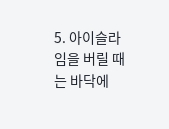5. 아이슬라임을 버릴 때는 바닥에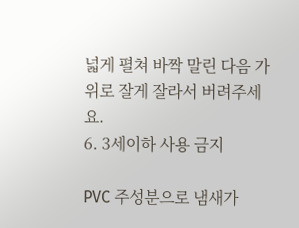넓게 펼쳐 바짝 말린 다음 가위로 잘게 잘라서 버려주세요.
6. 3세이하 사용 금지

PVC 주성분으로 냄새가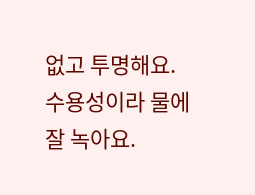없고 투명해요.
수용성이라 물에 잘 녹아요.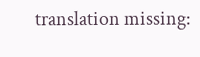translation missing: